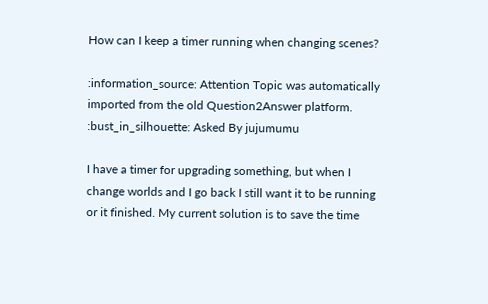How can I keep a timer running when changing scenes?

:information_source: Attention Topic was automatically imported from the old Question2Answer platform.
:bust_in_silhouette: Asked By jujumumu

I have a timer for upgrading something, but when I change worlds and I go back I still want it to be running or it finished. My current solution is to save the time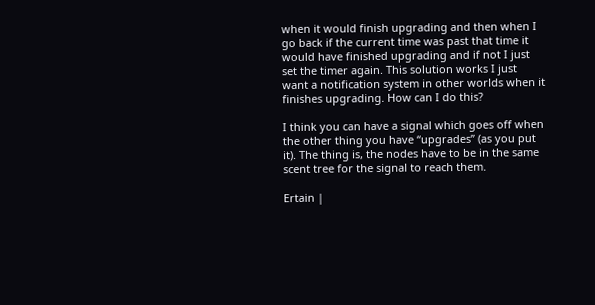when it would finish upgrading and then when I go back if the current time was past that time it would have finished upgrading and if not I just set the timer again. This solution works I just want a notification system in other worlds when it finishes upgrading. How can I do this?

I think you can have a signal which goes off when the other thing you have “upgrades” (as you put it). The thing is, the nodes have to be in the same scent tree for the signal to reach them.

Ertain |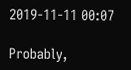2019-11-11 00:07

Probably,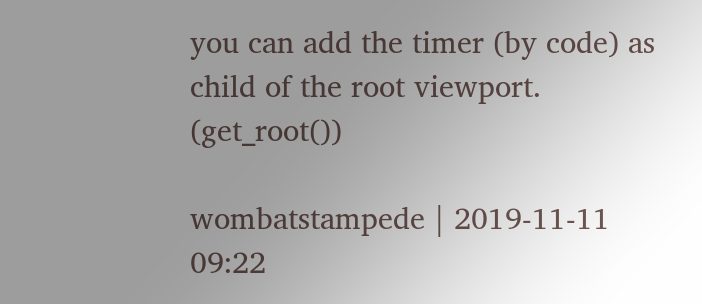you can add the timer (by code) as child of the root viewport. (get_root())

wombatstampede | 2019-11-11 09:22